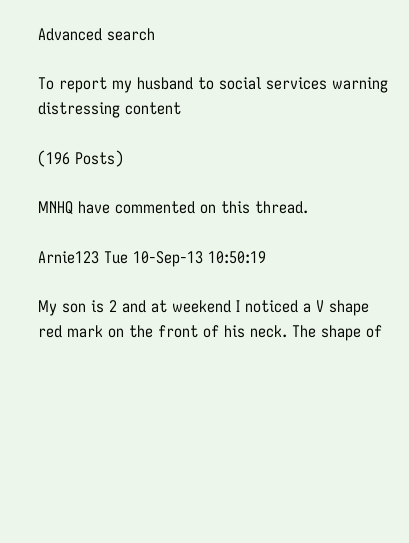Advanced search

To report my husband to social services warning distressing content

(196 Posts)

MNHQ have commented on this thread.

Arnie123 Tue 10-Sep-13 10:50:19

My son is 2 and at weekend I noticed a V shape red mark on the front of his neck. The shape of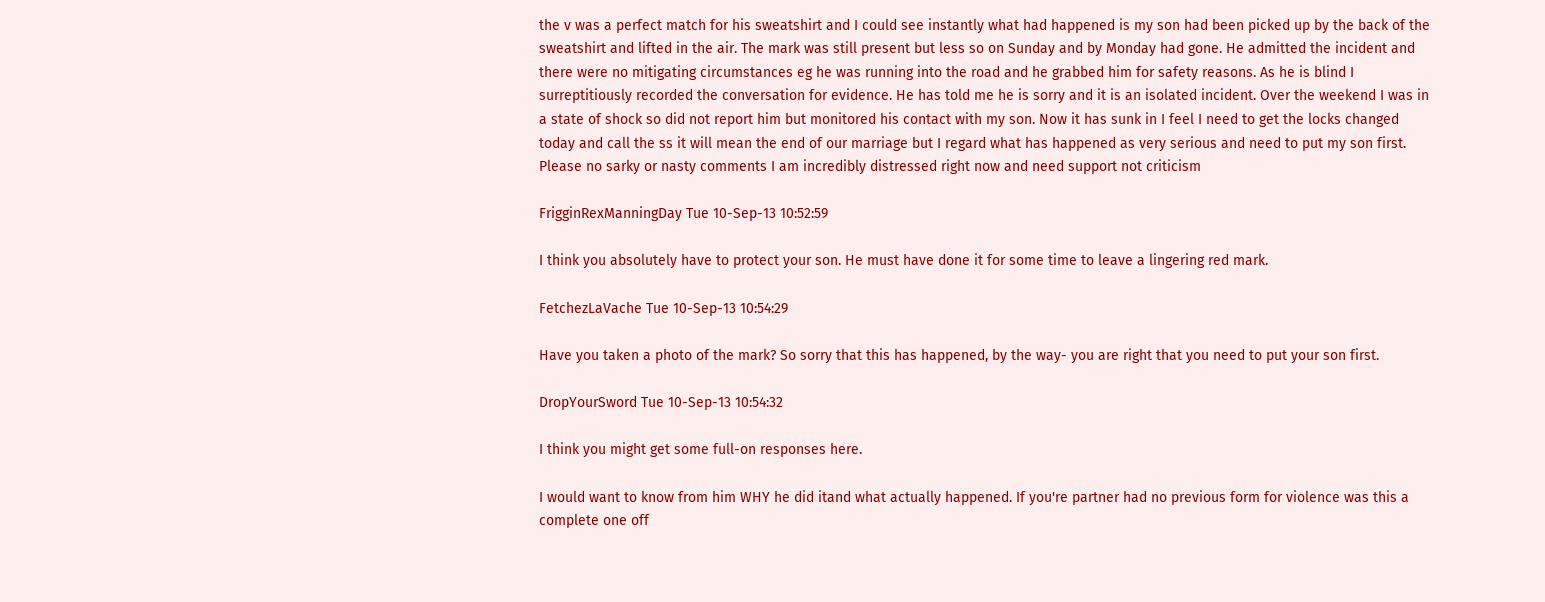the v was a perfect match for his sweatshirt and I could see instantly what had happened is my son had been picked up by the back of the sweatshirt and lifted in the air. The mark was still present but less so on Sunday and by Monday had gone. He admitted the incident and there were no mitigating circumstances eg he was running into the road and he grabbed him for safety reasons. As he is blind I surreptitiously recorded the conversation for evidence. He has told me he is sorry and it is an isolated incident. Over the weekend I was in a state of shock so did not report him but monitored his contact with my son. Now it has sunk in I feel I need to get the locks changed today and call the ss it will mean the end of our marriage but I regard what has happened as very serious and need to put my son first. Please no sarky or nasty comments I am incredibly distressed right now and need support not criticism

FrigginRexManningDay Tue 10-Sep-13 10:52:59

I think you absolutely have to protect your son. He must have done it for some time to leave a lingering red mark.

FetchezLaVache Tue 10-Sep-13 10:54:29

Have you taken a photo of the mark? So sorry that this has happened, by the way- you are right that you need to put your son first.

DropYourSword Tue 10-Sep-13 10:54:32

I think you might get some full-on responses here.

I would want to know from him WHY he did itand what actually happened. If you're partner had no previous form for violence was this a complete one off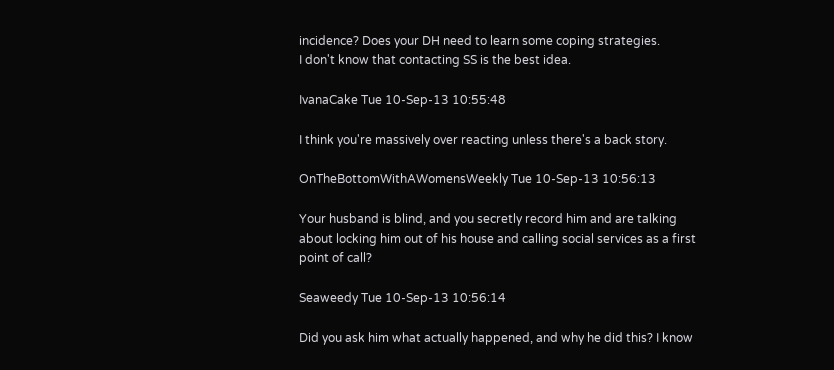incidence? Does your DH need to learn some coping strategies.
I don't know that contacting SS is the best idea.

IvanaCake Tue 10-Sep-13 10:55:48

I think you're massively over reacting unless there's a back story.

OnTheBottomWithAWomensWeekly Tue 10-Sep-13 10:56:13

Your husband is blind, and you secretly record him and are talking about locking him out of his house and calling social services as a first point of call?

Seaweedy Tue 10-Sep-13 10:56:14

Did you ask him what actually happened, and why he did this? I know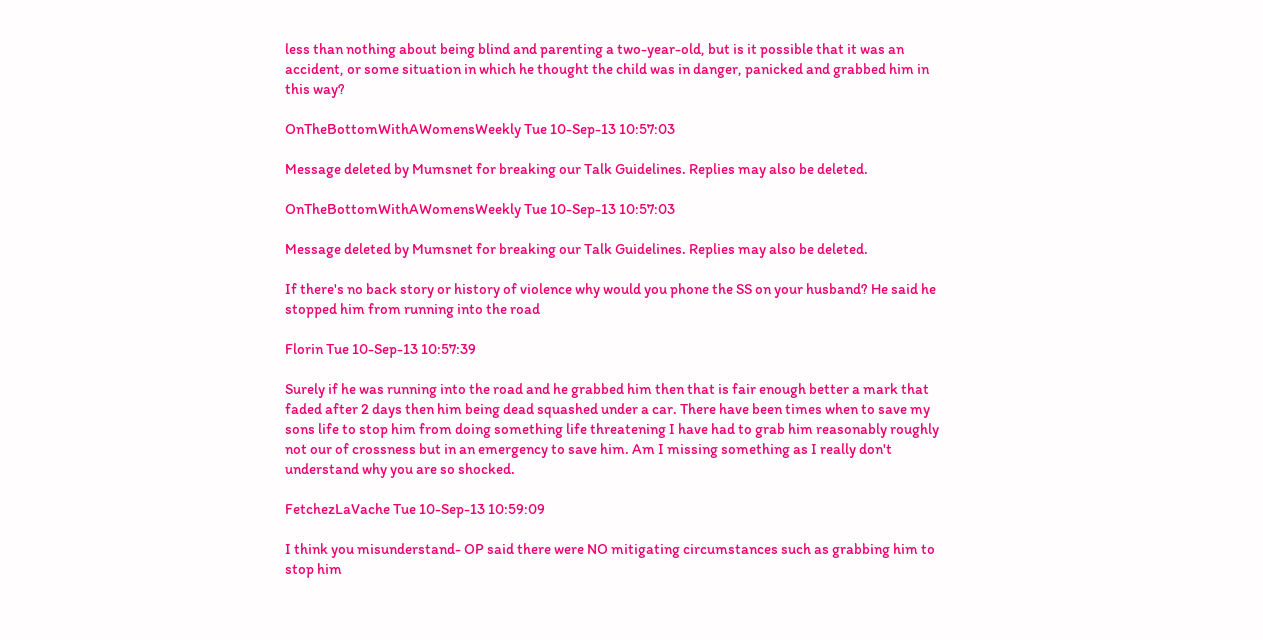less than nothing about being blind and parenting a two-year-old, but is it possible that it was an accident, or some situation in which he thought the child was in danger, panicked and grabbed him in this way?

OnTheBottomWithAWomensWeekly Tue 10-Sep-13 10:57:03

Message deleted by Mumsnet for breaking our Talk Guidelines. Replies may also be deleted.

OnTheBottomWithAWomensWeekly Tue 10-Sep-13 10:57:03

Message deleted by Mumsnet for breaking our Talk Guidelines. Replies may also be deleted.

If there's no back story or history of violence why would you phone the SS on your husband? He said he stopped him from running into the road

Florin Tue 10-Sep-13 10:57:39

Surely if he was running into the road and he grabbed him then that is fair enough better a mark that faded after 2 days then him being dead squashed under a car. There have been times when to save my sons life to stop him from doing something life threatening I have had to grab him reasonably roughly not our of crossness but in an emergency to save him. Am I missing something as I really don't understand why you are so shocked.

FetchezLaVache Tue 10-Sep-13 10:59:09

I think you misunderstand- OP said there were NO mitigating circumstances such as grabbing him to stop him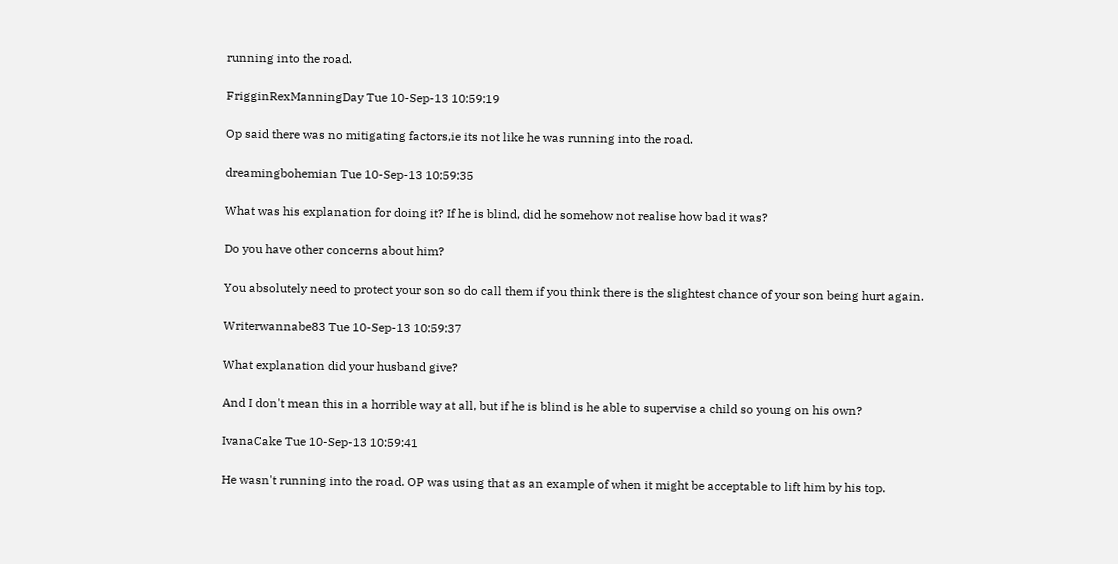running into the road.

FrigginRexManningDay Tue 10-Sep-13 10:59:19

Op said there was no mitigating factors,ie its not like he was running into the road.

dreamingbohemian Tue 10-Sep-13 10:59:35

What was his explanation for doing it? If he is blind, did he somehow not realise how bad it was?

Do you have other concerns about him?

You absolutely need to protect your son so do call them if you think there is the slightest chance of your son being hurt again.

Writerwannabe83 Tue 10-Sep-13 10:59:37

What explanation did your husband give?

And I don't mean this in a horrible way at all, but if he is blind is he able to supervise a child so young on his own?

IvanaCake Tue 10-Sep-13 10:59:41

He wasn't running into the road. OP was using that as an example of when it might be acceptable to lift him by his top.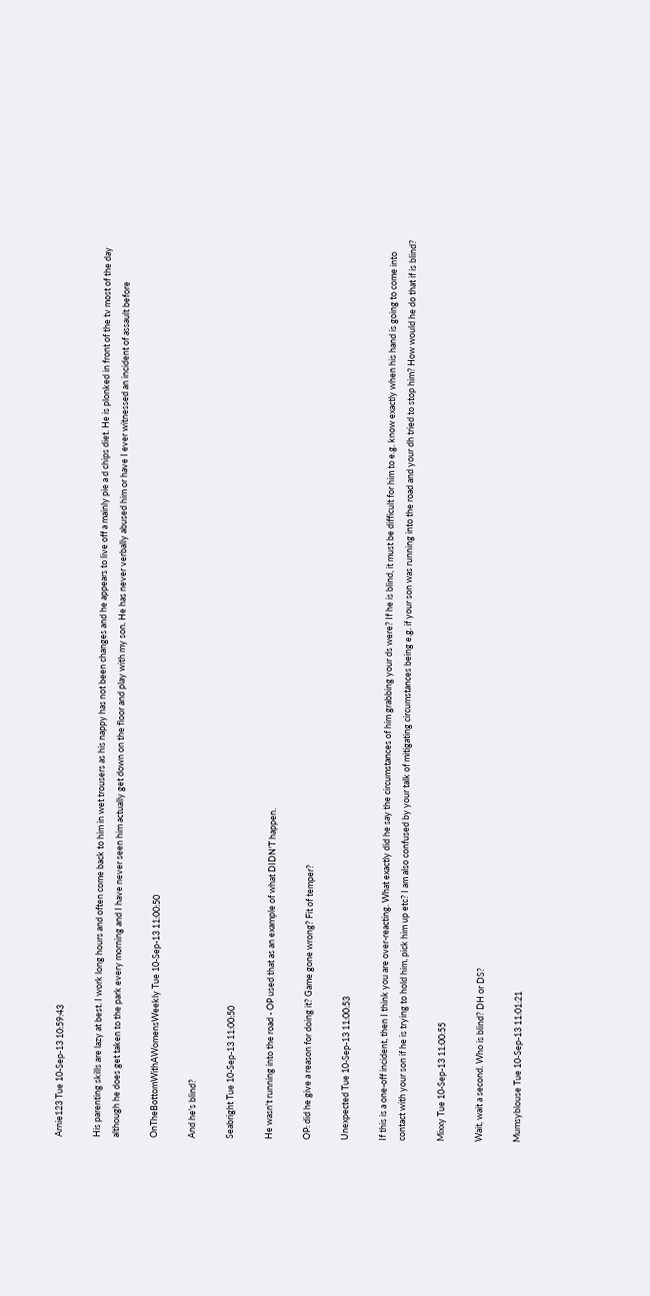Arnie123 Tue 10-Sep-13 10:59:43

His parenting skills are lazy at best. I work long hours and often come back to him in wet trousers as his nappy has not been changes and he appears to live off a mainly pie a d chips diet. He is plonked in front of the tv most of the day although he does get taken to the park every morning and I have never seen him actually get down on the floor and play with my son. He has never verbally abused him or have I ever witnessed an incident of assault before

OnTheBottomWithAWomensWeekly Tue 10-Sep-13 11:00:50

And he's blind?

Seabright Tue 10-Sep-13 11:00:50

He wasn't running into the road - OP used that as an example of what DIDN'T happen.

OP: did he give a reason for doing it? Game gone wrong? Fit of temper?

Unexpected Tue 10-Sep-13 11:00:53

If this is a one-off incident, then I think you are over-reacting. What exactly did he say the circumstances of him grabbing your ds were? If he is blind, it must be difficult for him to e.g. know exactly when his hand is going to come into contact with your son if he is trying to hold him, pick him up etc? I am also confused by your talk of mitigating circumstances being e.g. if your son was running into the road and your dh tried to stop him? How would he do that if is blind?

Mixxy Tue 10-Sep-13 11:00:55

Wait, wait a second. Who is blind? DH or DS?

Mumsyblouse Tue 10-Sep-13 11:01:21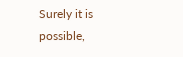Surely it is possible,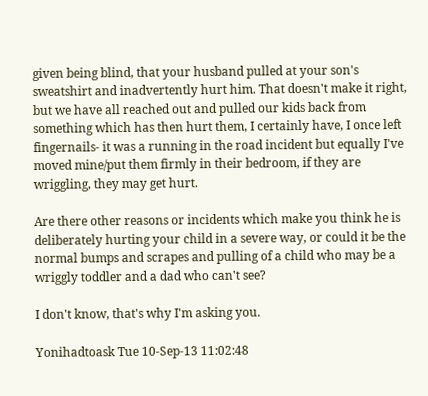given being blind, that your husband pulled at your son's sweatshirt and inadvertently hurt him. That doesn't make it right, but we have all reached out and pulled our kids back from something which has then hurt them, I certainly have, I once left fingernails- it was a running in the road incident but equally I've moved mine/put them firmly in their bedroom, if they are wriggling, they may get hurt.

Are there other reasons or incidents which make you think he is deliberately hurting your child in a severe way, or could it be the normal bumps and scrapes and pulling of a child who may be a wriggly toddler and a dad who can't see?

I don't know, that's why I'm asking you.

Yonihadtoask Tue 10-Sep-13 11:02:48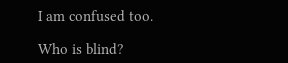I am confused too.

Who is blind?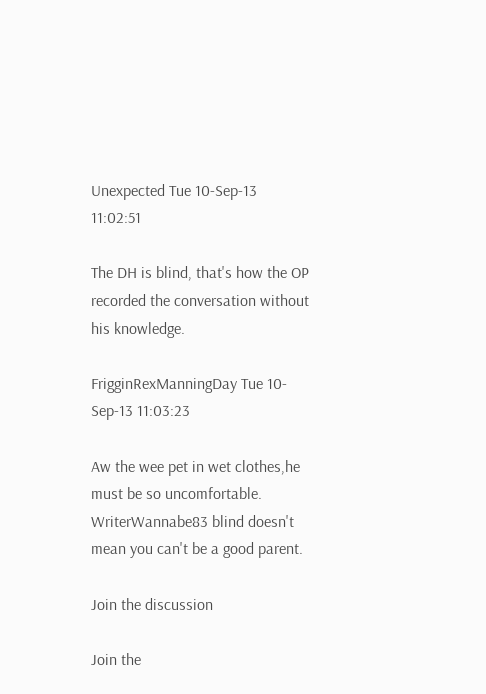Unexpected Tue 10-Sep-13 11:02:51

The DH is blind, that's how the OP recorded the conversation without his knowledge.

FrigginRexManningDay Tue 10-Sep-13 11:03:23

Aw the wee pet in wet clothes,he must be so uncomfortable.
WriterWannabe83 blind doesn't mean you can't be a good parent.

Join the discussion

Join the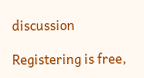discussion

Registering is free,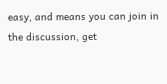easy, and means you can join in the discussion, get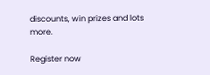discounts, win prizes and lots more.

Register now